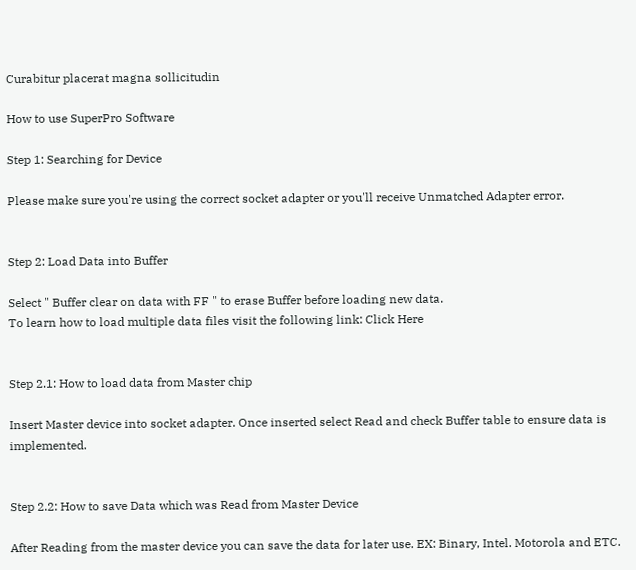Curabitur placerat magna sollicitudin

How to use SuperPro Software

Step 1: Searching for Device

Please make sure you're using the correct socket adapter or you'll receive Unmatched Adapter error.


Step 2: Load Data into Buffer

Select " Buffer clear on data with FF " to erase Buffer before loading new data.
To learn how to load multiple data files visit the following link: Click Here


Step 2.1: How to load data from Master chip

Insert Master device into socket adapter. Once inserted select Read and check Buffer table to ensure data is implemented.


Step 2.2: How to save Data which was Read from Master Device

After Reading from the master device you can save the data for later use. EX: Binary, Intel. Motorola and ETC.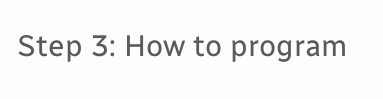Step 3: How to program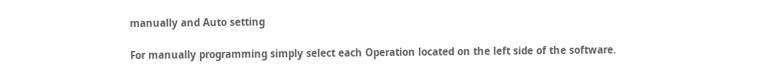manually and Auto setting

For manually programming simply select each Operation located on the left side of the software.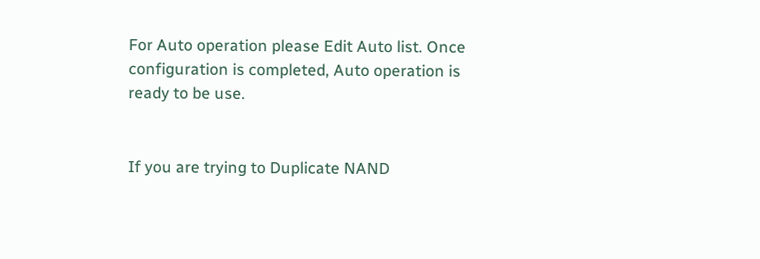For Auto operation please Edit Auto list. Once configuration is completed, Auto operation is ready to be use.


If you are trying to Duplicate NAND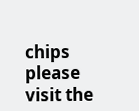chips please visit the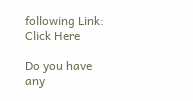following Link: Click Here

Do you have any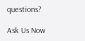questions?

Ask Us Now